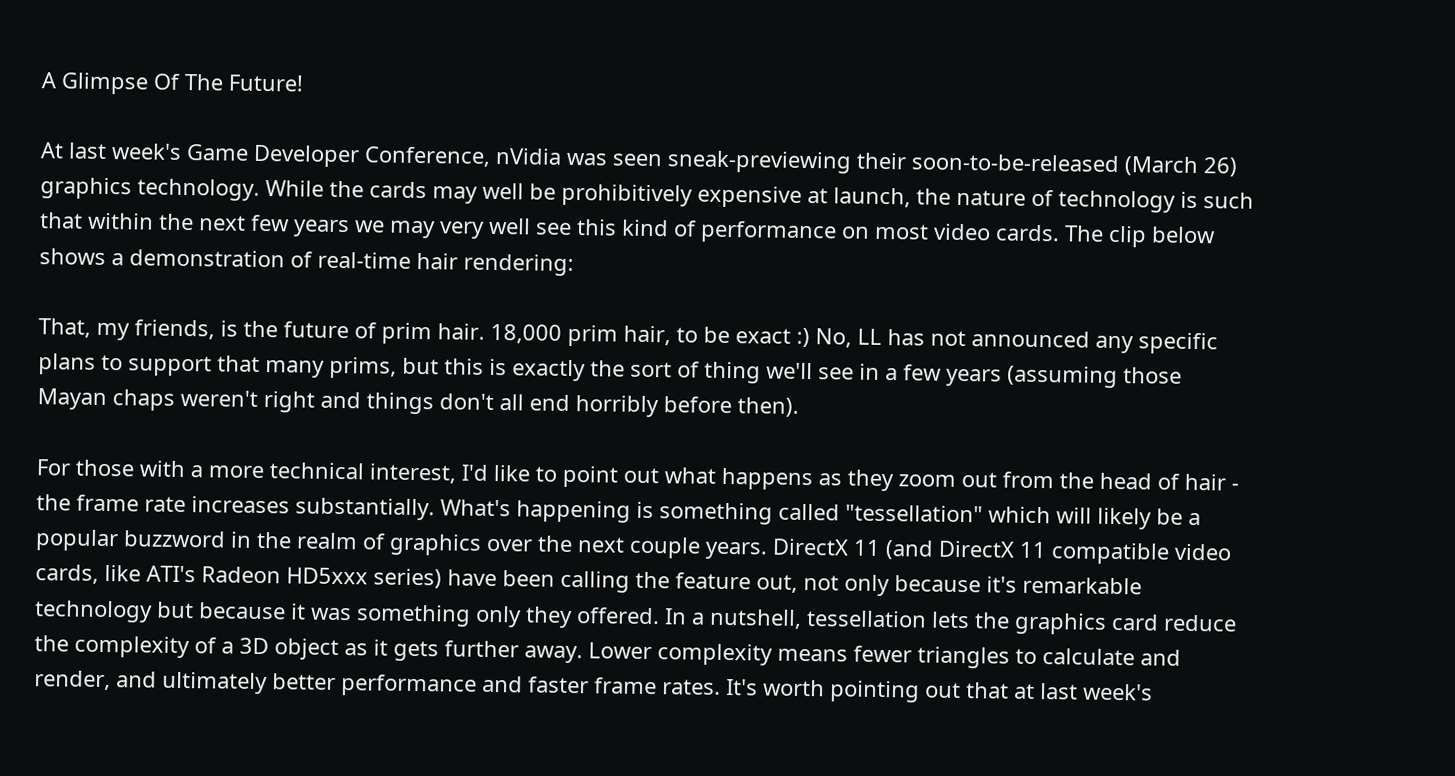A Glimpse Of The Future!

At last week's Game Developer Conference, nVidia was seen sneak-previewing their soon-to-be-released (March 26) graphics technology. While the cards may well be prohibitively expensive at launch, the nature of technology is such that within the next few years we may very well see this kind of performance on most video cards. The clip below shows a demonstration of real-time hair rendering:

That, my friends, is the future of prim hair. 18,000 prim hair, to be exact :) No, LL has not announced any specific plans to support that many prims, but this is exactly the sort of thing we'll see in a few years (assuming those Mayan chaps weren't right and things don't all end horribly before then).

For those with a more technical interest, I'd like to point out what happens as they zoom out from the head of hair - the frame rate increases substantially. What's happening is something called "tessellation" which will likely be a popular buzzword in the realm of graphics over the next couple years. DirectX 11 (and DirectX 11 compatible video cards, like ATI's Radeon HD5xxx series) have been calling the feature out, not only because it's remarkable technology but because it was something only they offered. In a nutshell, tessellation lets the graphics card reduce the complexity of a 3D object as it gets further away. Lower complexity means fewer triangles to calculate and render, and ultimately better performance and faster frame rates. It's worth pointing out that at last week's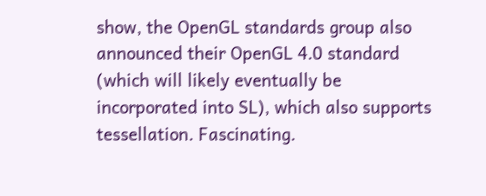show, the OpenGL standards group also announced their OpenGL 4.0 standard (which will likely eventually be incorporated into SL), which also supports tessellation. Fascinating.